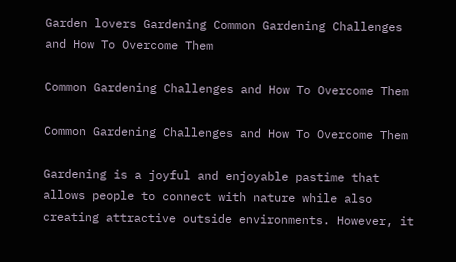Garden lovers Gardening Common Gardening Challenges and How To Overcome Them

Common Gardening Challenges and How To Overcome Them

Common Gardening Challenges and How To Overcome Them

Gardening is a joyful and enjoyable pastime that allows people to connect with nature while also creating attractive outside environments. However, it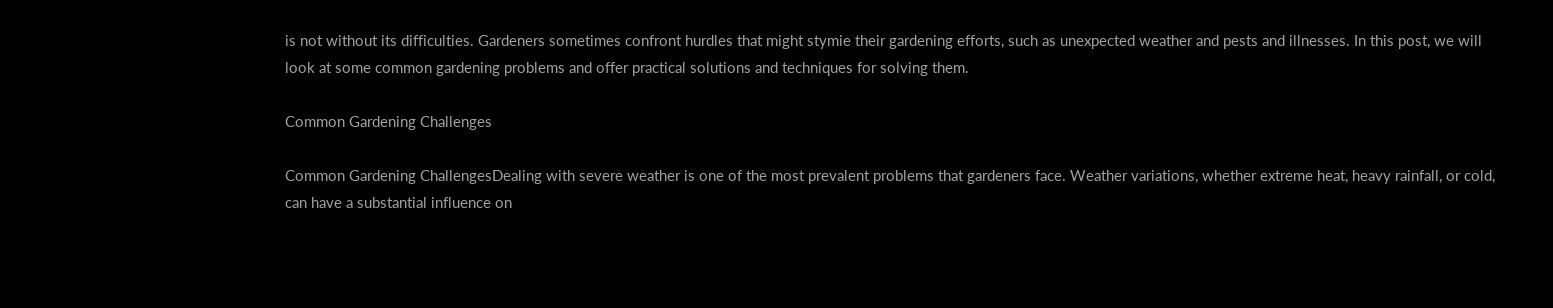is not without its difficulties. Gardeners sometimes confront hurdles that might stymie their gardening efforts, such as unexpected weather and pests and illnesses. In this post, we will look at some common gardening problems and offer practical solutions and techniques for solving them.

Common Gardening Challenges

Common Gardening ChallengesDealing with severe weather is one of the most prevalent problems that gardeners face. Weather variations, whether extreme heat, heavy rainfall, or cold, can have a substantial influence on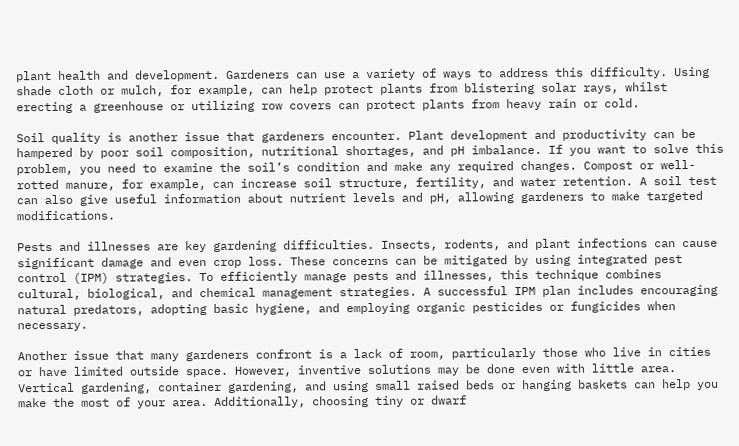plant health and development. Gardeners can use a variety of ways to address this difficulty. Using shade cloth or mulch, for example, can help protect plants from blistering solar rays, whilst erecting a greenhouse or utilizing row covers can protect plants from heavy rain or cold.

Soil quality is another issue that gardeners encounter. Plant development and productivity can be hampered by poor soil composition, nutritional shortages, and pH imbalance. If you want to solve this problem, you need to examine the soil’s condition and make any required changes. Compost or well-rotted manure, for example, can increase soil structure, fertility, and water retention. A soil test can also give useful information about nutrient levels and pH, allowing gardeners to make targeted modifications.

Pests and illnesses are key gardening difficulties. Insects, rodents, and plant infections can cause significant damage and even crop loss. These concerns can be mitigated by using integrated pest control (IPM) strategies. To efficiently manage pests and illnesses, this technique combines cultural, biological, and chemical management strategies. A successful IPM plan includes encouraging natural predators, adopting basic hygiene, and employing organic pesticides or fungicides when necessary.

Another issue that many gardeners confront is a lack of room, particularly those who live in cities or have limited outside space. However, inventive solutions may be done even with little area. Vertical gardening, container gardening, and using small raised beds or hanging baskets can help you make the most of your area. Additionally, choosing tiny or dwarf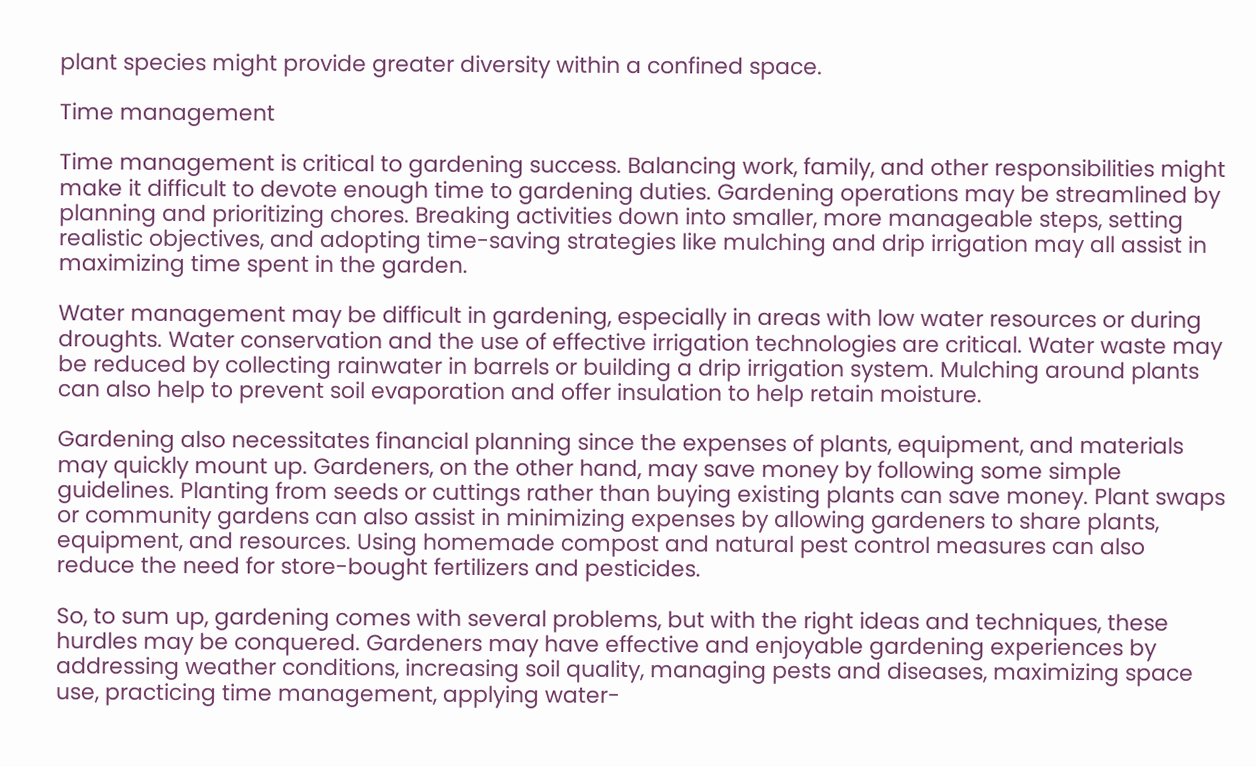plant species might provide greater diversity within a confined space.

Time management

Time management is critical to gardening success. Balancing work, family, and other responsibilities might make it difficult to devote enough time to gardening duties. Gardening operations may be streamlined by planning and prioritizing chores. Breaking activities down into smaller, more manageable steps, setting realistic objectives, and adopting time-saving strategies like mulching and drip irrigation may all assist in maximizing time spent in the garden.

Water management may be difficult in gardening, especially in areas with low water resources or during droughts. Water conservation and the use of effective irrigation technologies are critical. Water waste may be reduced by collecting rainwater in barrels or building a drip irrigation system. Mulching around plants can also help to prevent soil evaporation and offer insulation to help retain moisture.

Gardening also necessitates financial planning since the expenses of plants, equipment, and materials may quickly mount up. Gardeners, on the other hand, may save money by following some simple guidelines. Planting from seeds or cuttings rather than buying existing plants can save money. Plant swaps or community gardens can also assist in minimizing expenses by allowing gardeners to share plants, equipment, and resources. Using homemade compost and natural pest control measures can also reduce the need for store-bought fertilizers and pesticides.

So, to sum up, gardening comes with several problems, but with the right ideas and techniques, these hurdles may be conquered. Gardeners may have effective and enjoyable gardening experiences by addressing weather conditions, increasing soil quality, managing pests and diseases, maximizing space use, practicing time management, applying water-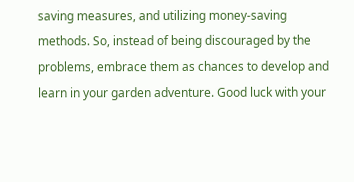saving measures, and utilizing money-saving methods. So, instead of being discouraged by the problems, embrace them as chances to develop and learn in your garden adventure. Good luck with your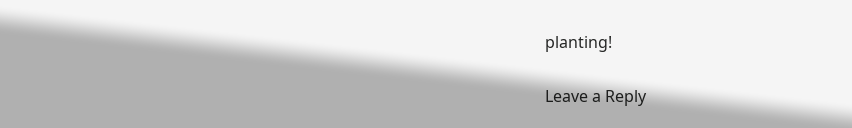planting!


Leave a Reply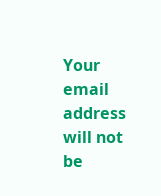Your email address will not be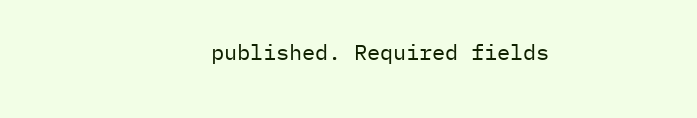published. Required fields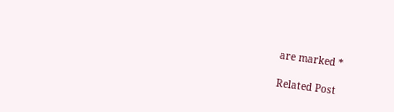are marked *

Related Post